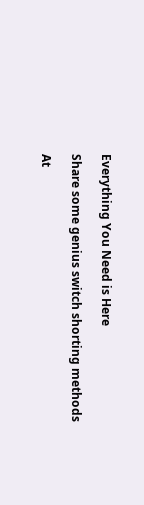Everything You Need is Here

Share some genius switch shorting methods

At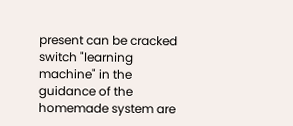present can be cracked switch "learning machine" in the guidance of the homemade system are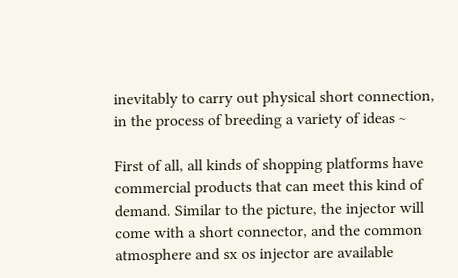inevitably to carry out physical short connection, in the process of breeding a variety of ideas ~

First of all, all kinds of shopping platforms have commercial products that can meet this kind of demand. Similar to the picture, the injector will come with a short connector, and the common atmosphere and sx os injector are available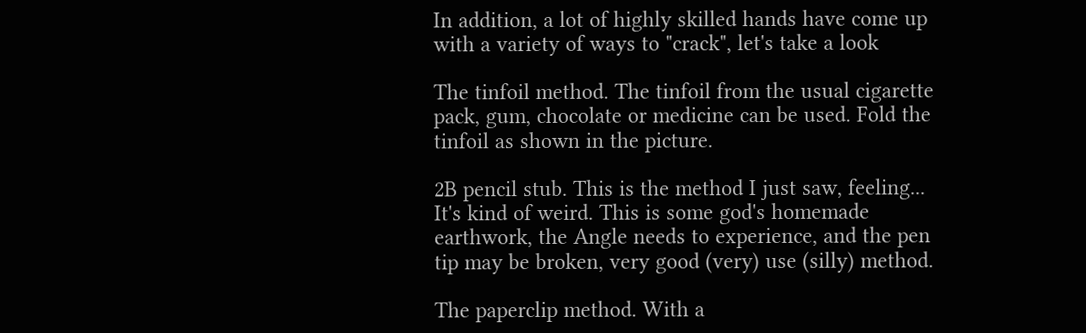In addition, a lot of highly skilled hands have come up with a variety of ways to "crack", let's take a look

The tinfoil method. The tinfoil from the usual cigarette pack, gum, chocolate or medicine can be used. Fold the tinfoil as shown in the picture.

2B pencil stub. This is the method I just saw, feeling... It's kind of weird. This is some god's homemade earthwork, the Angle needs to experience, and the pen tip may be broken, very good (very) use (silly) method.

The paperclip method. With a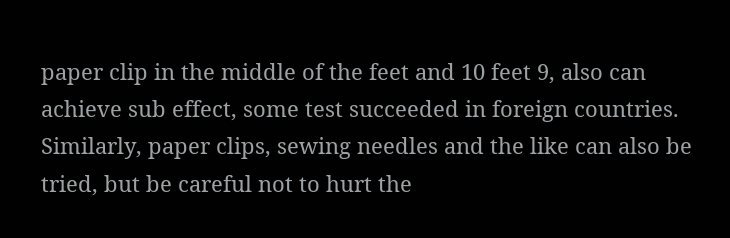paper clip in the middle of the feet and 10 feet 9, also can achieve sub effect, some test succeeded in foreign countries. Similarly, paper clips, sewing needles and the like can also be tried, but be careful not to hurt the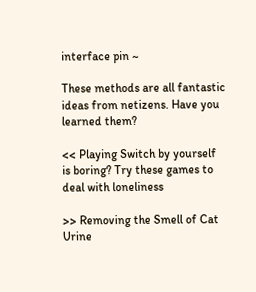interface pin ~

These methods are all fantastic ideas from netizens. Have you learned them?

<< Playing Switch by yourself is boring? Try these games to deal with loneliness

>> Removing the Smell of Cat Urine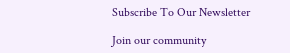Subscribe To Our Newsletter

Join our community